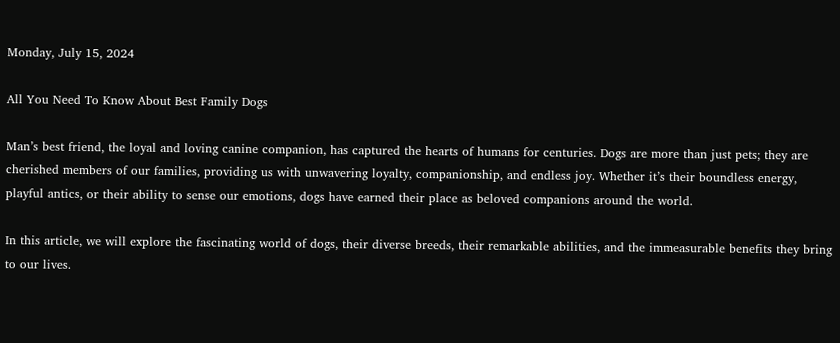Monday, July 15, 2024

All You Need To Know About Best Family Dogs

Man’s best friend, the loyal and loving canine companion, has captured the hearts of humans for centuries. Dogs are more than just pets; they are cherished members of our families, providing us with unwavering loyalty, companionship, and endless joy. Whether it’s their boundless energy, playful antics, or their ability to sense our emotions, dogs have earned their place as beloved companions around the world.

In this article, we will explore the fascinating world of dogs, their diverse breeds, their remarkable abilities, and the immeasurable benefits they bring to our lives.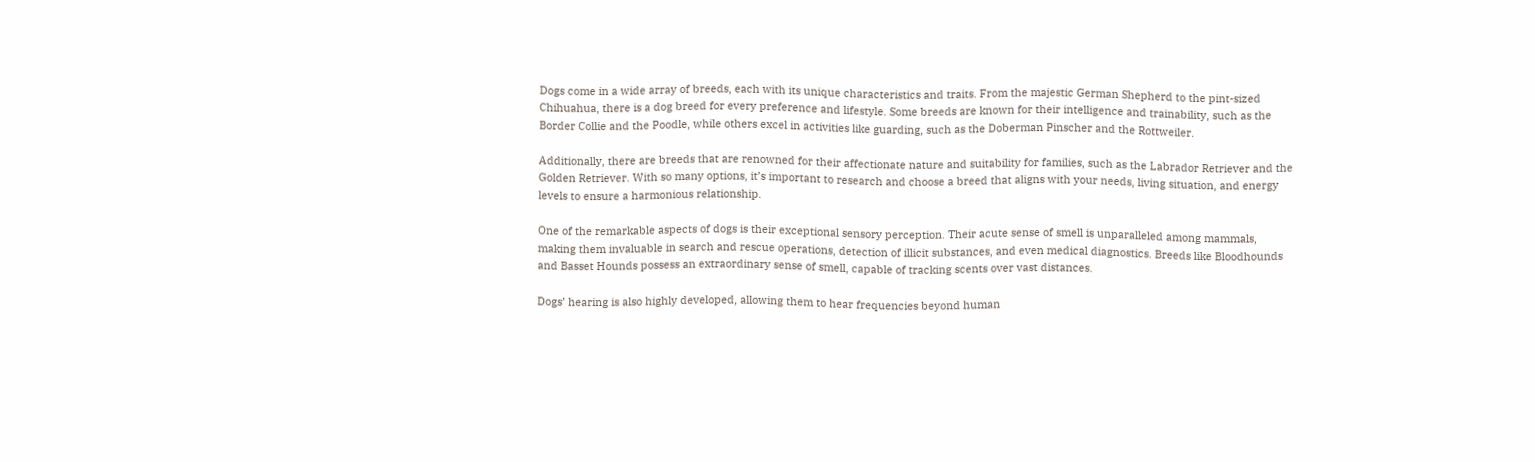Dogs come in a wide array of breeds, each with its unique characteristics and traits. From the majestic German Shepherd to the pint-sized Chihuahua, there is a dog breed for every preference and lifestyle. Some breeds are known for their intelligence and trainability, such as the Border Collie and the Poodle, while others excel in activities like guarding, such as the Doberman Pinscher and the Rottweiler.

Additionally, there are breeds that are renowned for their affectionate nature and suitability for families, such as the Labrador Retriever and the Golden Retriever. With so many options, it’s important to research and choose a breed that aligns with your needs, living situation, and energy levels to ensure a harmonious relationship.

One of the remarkable aspects of dogs is their exceptional sensory perception. Their acute sense of smell is unparalleled among mammals, making them invaluable in search and rescue operations, detection of illicit substances, and even medical diagnostics. Breeds like Bloodhounds and Basset Hounds possess an extraordinary sense of smell, capable of tracking scents over vast distances.

Dogs’ hearing is also highly developed, allowing them to hear frequencies beyond human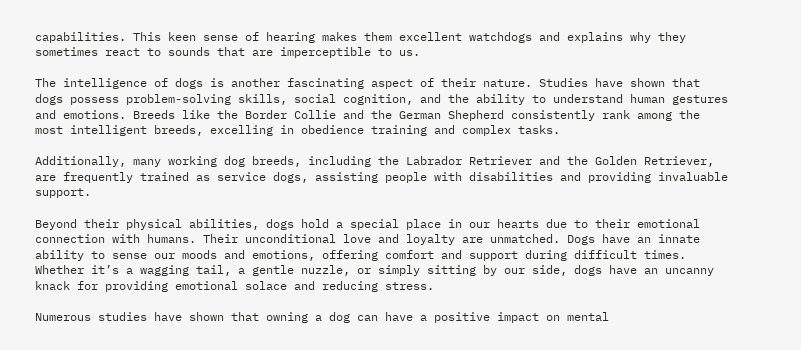capabilities. This keen sense of hearing makes them excellent watchdogs and explains why they sometimes react to sounds that are imperceptible to us.

The intelligence of dogs is another fascinating aspect of their nature. Studies have shown that dogs possess problem-solving skills, social cognition, and the ability to understand human gestures and emotions. Breeds like the Border Collie and the German Shepherd consistently rank among the most intelligent breeds, excelling in obedience training and complex tasks.

Additionally, many working dog breeds, including the Labrador Retriever and the Golden Retriever, are frequently trained as service dogs, assisting people with disabilities and providing invaluable support.

Beyond their physical abilities, dogs hold a special place in our hearts due to their emotional connection with humans. Their unconditional love and loyalty are unmatched. Dogs have an innate ability to sense our moods and emotions, offering comfort and support during difficult times. Whether it’s a wagging tail, a gentle nuzzle, or simply sitting by our side, dogs have an uncanny knack for providing emotional solace and reducing stress.

Numerous studies have shown that owning a dog can have a positive impact on mental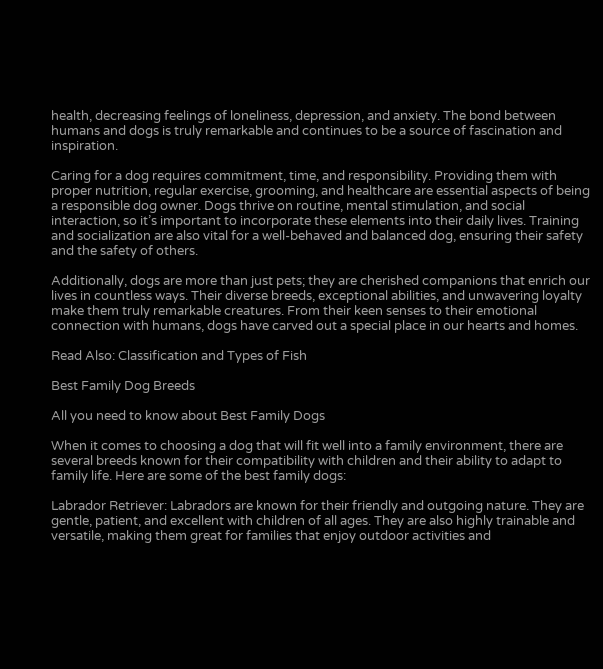health, decreasing feelings of loneliness, depression, and anxiety. The bond between humans and dogs is truly remarkable and continues to be a source of fascination and inspiration.

Caring for a dog requires commitment, time, and responsibility. Providing them with proper nutrition, regular exercise, grooming, and healthcare are essential aspects of being a responsible dog owner. Dogs thrive on routine, mental stimulation, and social interaction, so it’s important to incorporate these elements into their daily lives. Training and socialization are also vital for a well-behaved and balanced dog, ensuring their safety and the safety of others.

Additionally, dogs are more than just pets; they are cherished companions that enrich our lives in countless ways. Their diverse breeds, exceptional abilities, and unwavering loyalty make them truly remarkable creatures. From their keen senses to their emotional connection with humans, dogs have carved out a special place in our hearts and homes.

Read Also: Classification and Types of Fish

Best Family Dog Breeds

All you need to know about Best Family Dogs

When it comes to choosing a dog that will fit well into a family environment, there are several breeds known for their compatibility with children and their ability to adapt to family life. Here are some of the best family dogs:

Labrador Retriever: Labradors are known for their friendly and outgoing nature. They are gentle, patient, and excellent with children of all ages. They are also highly trainable and versatile, making them great for families that enjoy outdoor activities and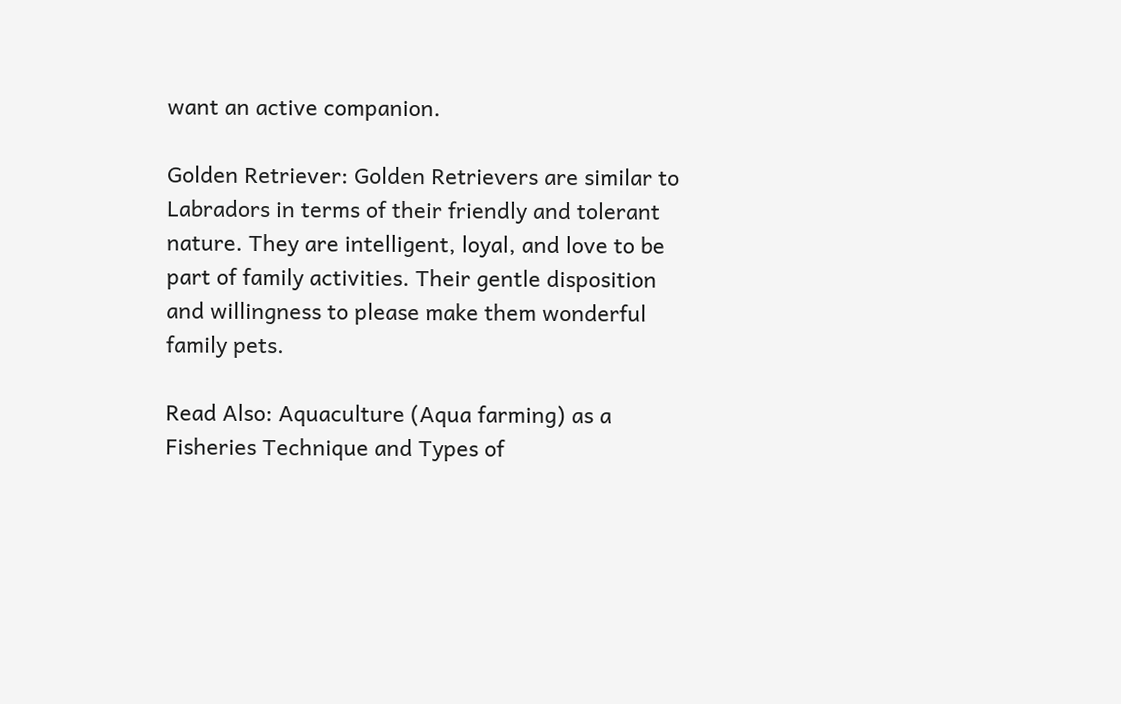want an active companion.

Golden Retriever: Golden Retrievers are similar to Labradors in terms of their friendly and tolerant nature. They are intelligent, loyal, and love to be part of family activities. Their gentle disposition and willingness to please make them wonderful family pets.

Read Also: Aquaculture (Aqua farming) as a Fisheries Technique and Types of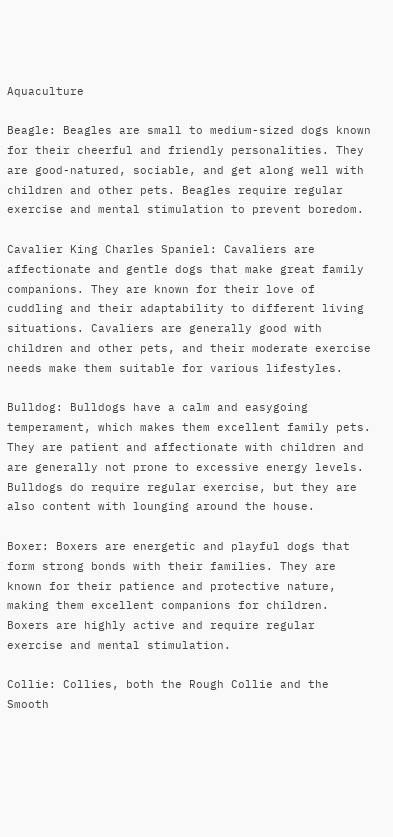Aquaculture

Beagle: Beagles are small to medium-sized dogs known for their cheerful and friendly personalities. They are good-natured, sociable, and get along well with children and other pets. Beagles require regular exercise and mental stimulation to prevent boredom.

Cavalier King Charles Spaniel: Cavaliers are affectionate and gentle dogs that make great family companions. They are known for their love of cuddling and their adaptability to different living situations. Cavaliers are generally good with children and other pets, and their moderate exercise needs make them suitable for various lifestyles.

Bulldog: Bulldogs have a calm and easygoing temperament, which makes them excellent family pets. They are patient and affectionate with children and are generally not prone to excessive energy levels. Bulldogs do require regular exercise, but they are also content with lounging around the house.

Boxer: Boxers are energetic and playful dogs that form strong bonds with their families. They are known for their patience and protective nature, making them excellent companions for children. Boxers are highly active and require regular exercise and mental stimulation.

Collie: Collies, both the Rough Collie and the Smooth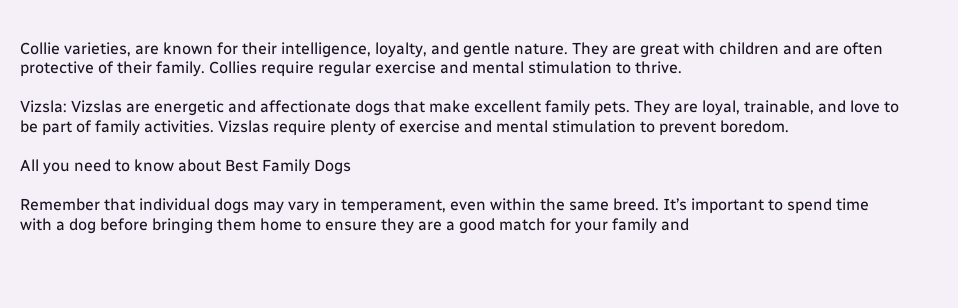Collie varieties, are known for their intelligence, loyalty, and gentle nature. They are great with children and are often protective of their family. Collies require regular exercise and mental stimulation to thrive.

Vizsla: Vizslas are energetic and affectionate dogs that make excellent family pets. They are loyal, trainable, and love to be part of family activities. Vizslas require plenty of exercise and mental stimulation to prevent boredom.

All you need to know about Best Family Dogs

Remember that individual dogs may vary in temperament, even within the same breed. It’s important to spend time with a dog before bringing them home to ensure they are a good match for your family and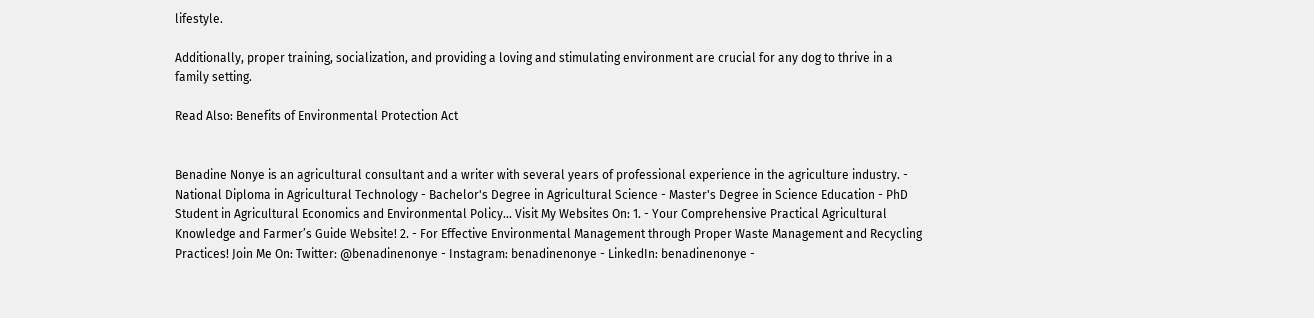lifestyle.

Additionally, proper training, socialization, and providing a loving and stimulating environment are crucial for any dog to thrive in a family setting.

Read Also: Benefits of Environmental Protection Act


Benadine Nonye is an agricultural consultant and a writer with several years of professional experience in the agriculture industry. - National Diploma in Agricultural Technology - Bachelor's Degree in Agricultural Science - Master's Degree in Science Education - PhD Student in Agricultural Economics and Environmental Policy... Visit My Websites On: 1. - Your Comprehensive Practical Agricultural Knowledge and Farmer’s Guide Website! 2. - For Effective Environmental Management through Proper Waste Management and Recycling Practices! Join Me On: Twitter: @benadinenonye - Instagram: benadinenonye - LinkedIn: benadinenonye -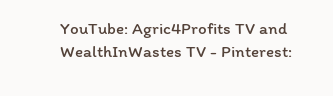YouTube: Agric4Profits TV and WealthInWastes TV - Pinterest: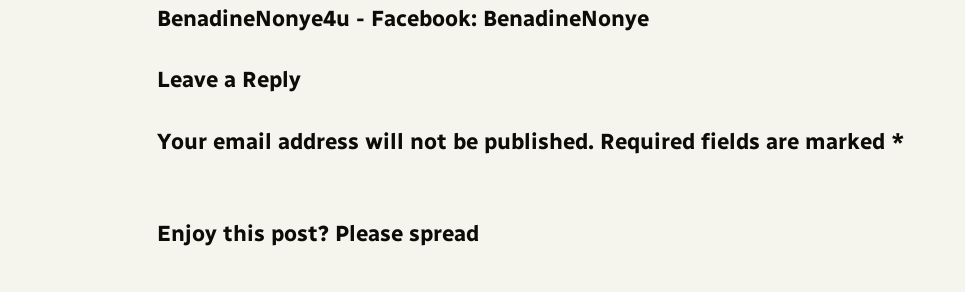BenadineNonye4u - Facebook: BenadineNonye

Leave a Reply

Your email address will not be published. Required fields are marked *


Enjoy this post? Please spread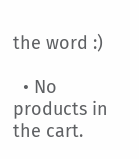the word :)

  • No products in the cart.